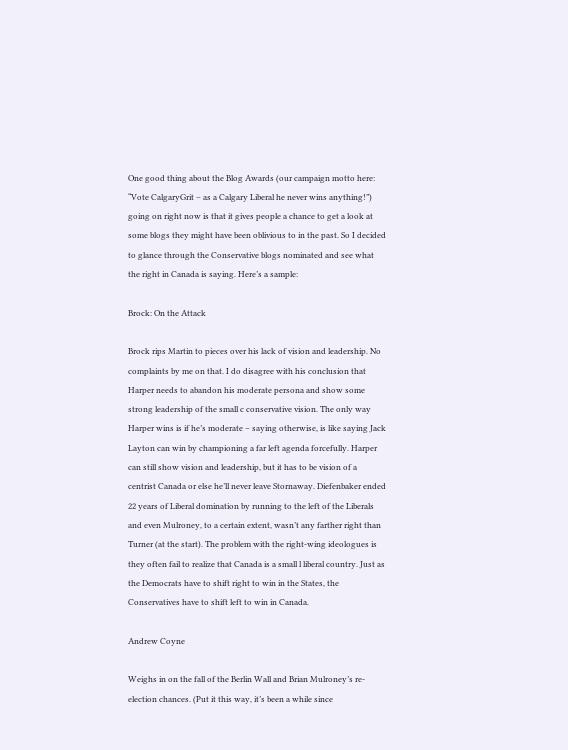One good thing about the Blog Awards (our campaign motto here: “Vote CalgaryGrit – as a Calgary Liberal he never wins anything!”) going on right now is that it gives people a chance to get a look at some blogs they might have been oblivious to in the past. So I decided to glance through the Conservative blogs nominated and see what the right in Canada is saying. Here’s a sample:

Brock: On the Attack

Brock rips Martin to pieces over his lack of vision and leadership. No complaints by me on that. I do disagree with his conclusion that Harper needs to abandon his moderate persona and show some strong leadership of the small c conservative vision. The only way Harper wins is if he’s moderate – saying otherwise, is like saying Jack Layton can win by championing a far left agenda forcefully. Harper can still show vision and leadership, but it has to be vision of a centrist Canada or else he’ll never leave Stornaway. Diefenbaker ended 22 years of Liberal domination by running to the left of the Liberals and even Mulroney, to a certain extent, wasn’t any farther right than Turner (at the start). The problem with the right-wing ideologues is they often fail to realize that Canada is a small l liberal country. Just as the Democrats have to shift right to win in the States, the Conservatives have to shift left to win in Canada.

Andrew Coyne

Weighs in on the fall of the Berlin Wall and Brian Mulroney’s re-election chances. (Put it this way, it’s been a while since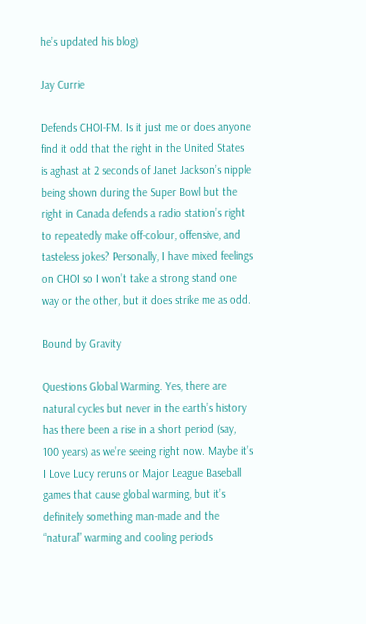he’s updated his blog)

Jay Currie

Defends CHOI-FM. Is it just me or does anyone find it odd that the right in the United States is aghast at 2 seconds of Janet Jackson’s nipple being shown during the Super Bowl but the right in Canada defends a radio station’s right to repeatedly make off-colour, offensive, and tasteless jokes? Personally, I have mixed feelings on CHOI so I won’t take a strong stand one way or the other, but it does strike me as odd.

Bound by Gravity

Questions Global Warming. Yes, there are natural cycles but never in the earth’s history has there been a rise in a short period (say, 100 years) as we’re seeing right now. Maybe it’s I Love Lucy reruns or Major League Baseball games that cause global warming, but it’s definitely something man-made and the “natural” warming and cooling periods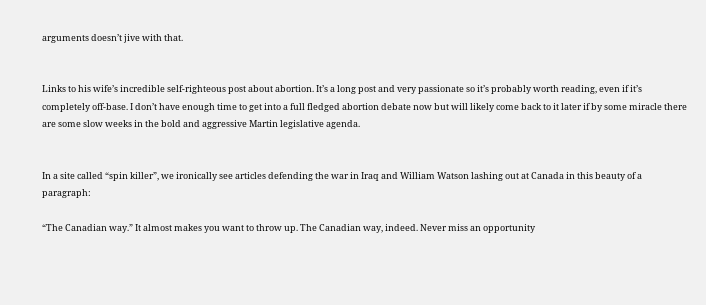arguments doesn’t jive with that.


Links to his wife’s incredible self-righteous post about abortion. It’s a long post and very passionate so it’s probably worth reading, even if it’s completely off-base. I don’t have enough time to get into a full fledged abortion debate now but will likely come back to it later if by some miracle there are some slow weeks in the bold and aggressive Martin legislative agenda.


In a site called “spin killer”, we ironically see articles defending the war in Iraq and William Watson lashing out at Canada in this beauty of a paragraph:

“The Canadian way.” It almost makes you want to throw up. The Canadian way, indeed. Never miss an opportunity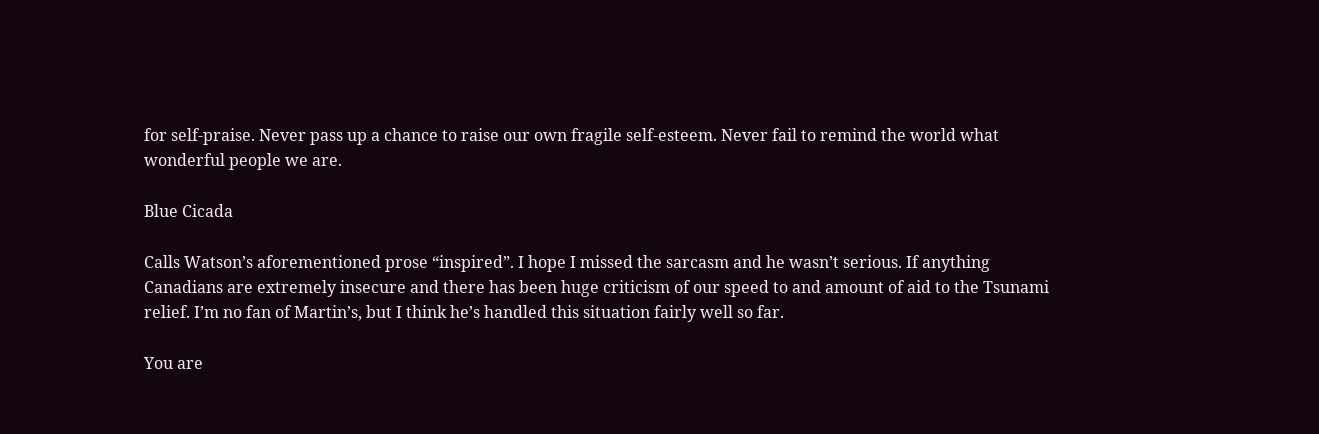for self-praise. Never pass up a chance to raise our own fragile self-esteem. Never fail to remind the world what wonderful people we are.

Blue Cicada

Calls Watson’s aforementioned prose “inspired”. I hope I missed the sarcasm and he wasn’t serious. If anything Canadians are extremely insecure and there has been huge criticism of our speed to and amount of aid to the Tsunami relief. I’m no fan of Martin’s, but I think he’s handled this situation fairly well so far.

You are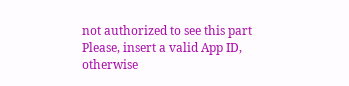not authorized to see this part
Please, insert a valid App ID, otherwise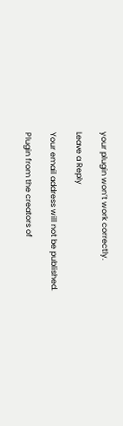your plugin won’t work correctly.

Leave a Reply

Your email address will not be published.

Plugin from the creators of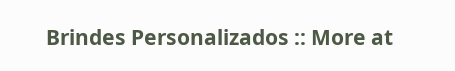Brindes Personalizados :: More at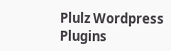Plulz Wordpress Plugins